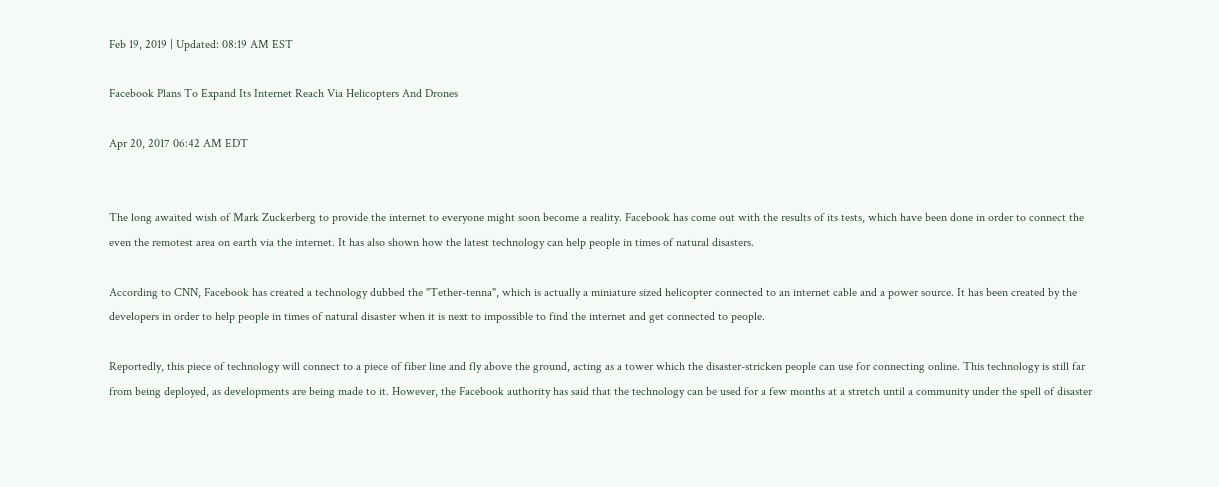Feb 19, 2019 | Updated: 08:19 AM EST

Facebook Plans To Expand Its Internet Reach Via Helicopters And Drones

Apr 20, 2017 06:42 AM EDT


The long awaited wish of Mark Zuckerberg to provide the internet to everyone might soon become a reality. Facebook has come out with the results of its tests, which have been done in order to connect the even the remotest area on earth via the internet. It has also shown how the latest technology can help people in times of natural disasters.

According to CNN, Facebook has created a technology dubbed the "Tether-tenna", which is actually a miniature sized helicopter connected to an internet cable and a power source. It has been created by the developers in order to help people in times of natural disaster when it is next to impossible to find the internet and get connected to people.

Reportedly, this piece of technology will connect to a piece of fiber line and fly above the ground, acting as a tower which the disaster-stricken people can use for connecting online. This technology is still far from being deployed, as developments are being made to it. However, the Facebook authority has said that the technology can be used for a few months at a stretch until a community under the spell of disaster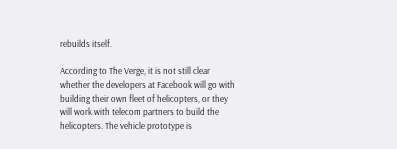rebuilds itself.

According to The Verge, it is not still clear whether the developers at Facebook will go with building their own fleet of helicopters, or they will work with telecom partners to build the helicopters. The vehicle prototype is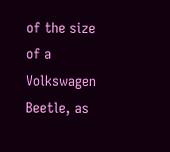of the size of a Volkswagen Beetle, as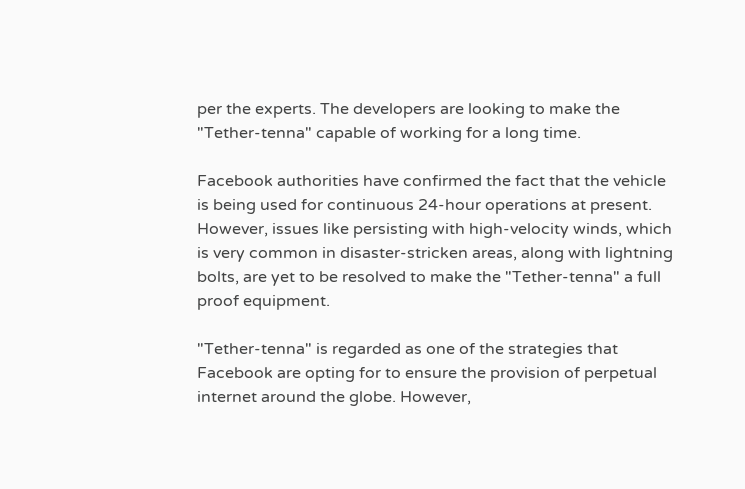per the experts. The developers are looking to make the "Tether-tenna" capable of working for a long time.

Facebook authorities have confirmed the fact that the vehicle is being used for continuous 24-hour operations at present. However, issues like persisting with high-velocity winds, which is very common in disaster-stricken areas, along with lightning bolts, are yet to be resolved to make the "Tether-tenna" a full proof equipment.

"Tether-tenna" is regarded as one of the strategies that Facebook are opting for to ensure the provision of perpetual internet around the globe. However,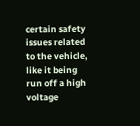certain safety issues related to the vehicle, like it being run off a high voltage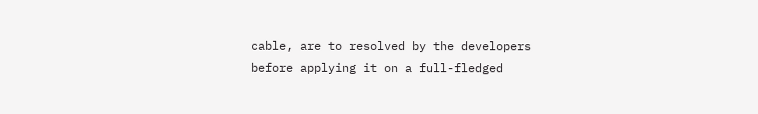cable, are to resolved by the developers before applying it on a full-fledged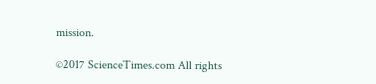mission.

©2017 ScienceTimes.com All rights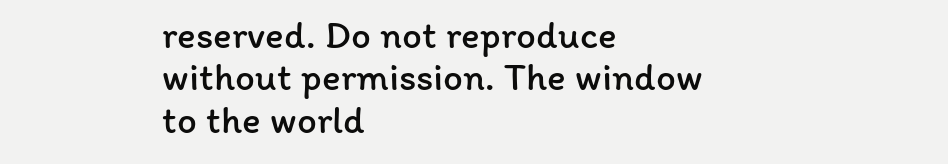reserved. Do not reproduce without permission. The window to the world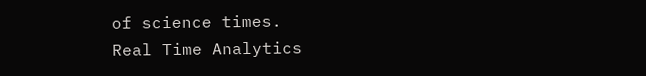of science times.
Real Time Analytics